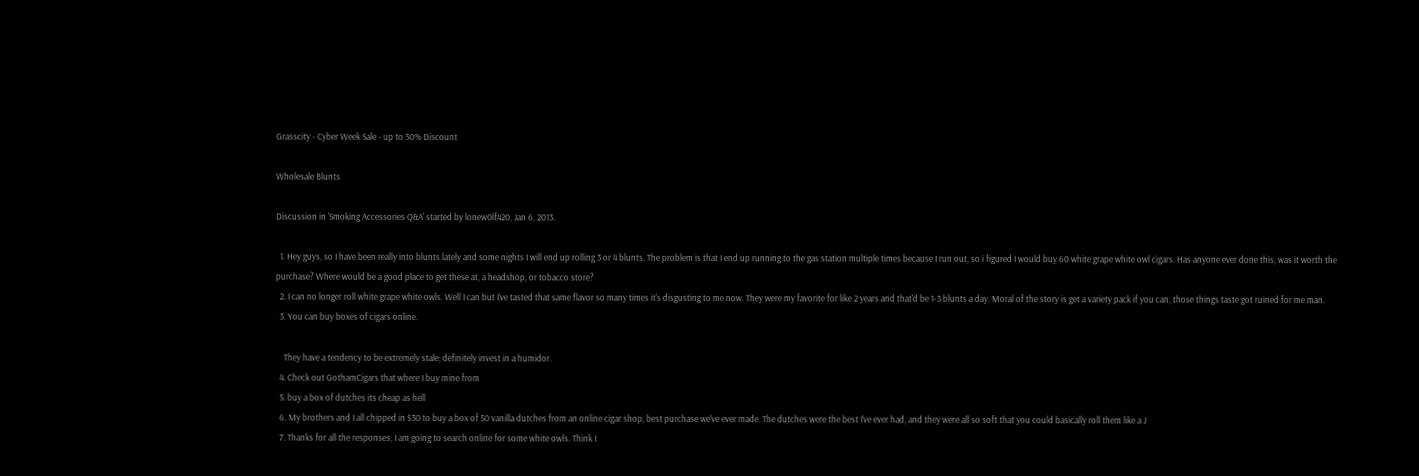Grasscity - Cyber Week Sale - up to 50% Discount

Wholesale Blunts

Discussion in 'Smoking Accessories Q&A' started by lonew0lf420, Jan 6, 2013.

  1. Hey guys, so I have been really into blunts lately and some nights I will end up rolling 3 or 4 blunts. The problem is that I end up running to the gas station multiple times because I run out, so i figured I would buy 60 white grape white owl cigars. Has anyone ever done this, was it worth the purchase? Where would be a good place to get these at, a headshop, or tobacco store?
  2. I can no longer roll white grape white owls. Well I can but I've tasted that same flavor so many times it's disgusting to me now. They were my favorite for like 2 years and that'd be 1-3 blunts a day. Moral of the story is get a variety pack if you can, those things taste got ruined for me man.
  3. You can buy boxes of cigars online.

    They have a tendency to be extremely stale; definitely invest in a humidor.
  4. Check out GothamCigars that where I buy mine from
  5. buy a box of dutches its cheap as hell
  6. My brothers and I all chipped in $30 to buy a box of 50 vanilla dutches from an online cigar shop, best purchase we've ever made. The dutches were the best I've ever had, and they were all so soft that you could basically roll them like a J
  7. Thanks for all the responses, I am going to search online for some white owls. Think I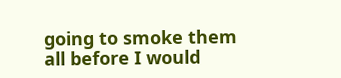going to smoke them all before I would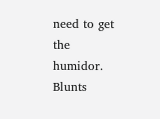need to get the humidor. Blunts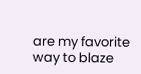are my favorite way to blaze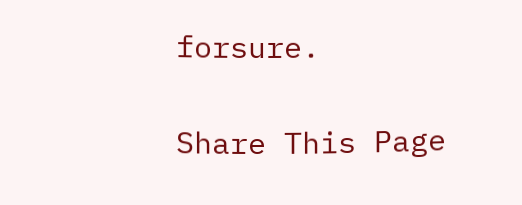forsure.

Share This Page